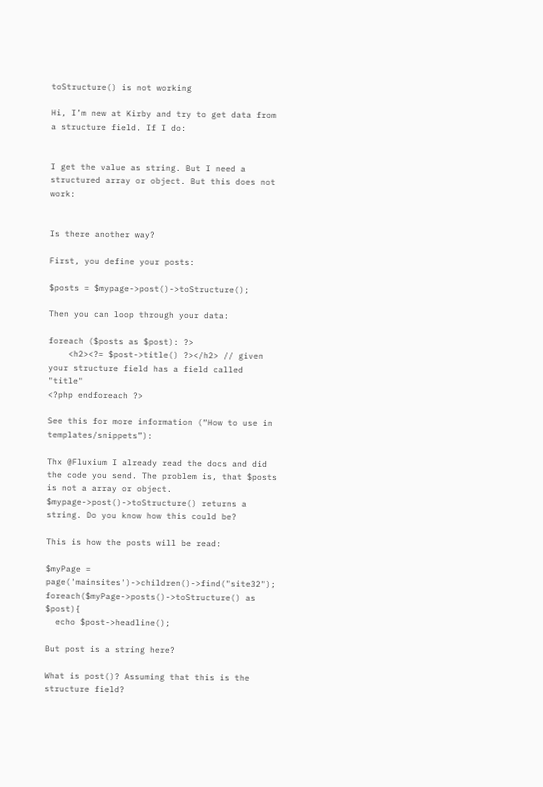toStructure() is not working

Hi, I’m new at Kirby and try to get data from a structure field. If I do:


I get the value as string. But I need a structured array or object. But this does not work:


Is there another way?

First, you define your posts:

$posts = $mypage->post()->toStructure();

Then you can loop through your data:

foreach ($posts as $post): ?>
    <h2><?= $post->title() ?></h2> // given your structure field has a field called "title"
<?php endforeach ?>

See this for more information (“How to use in templates/snippets”):

Thx @Fluxium I already read the docs and did the code you send. The problem is, that $posts is not a array or object. $mypage->post()->toStructure() returns a string. Do you know how this could be?

This is how the posts will be read:

$myPage = page('mainsites')->children()->find("site32");
foreach($myPage->posts()->toStructure() as $post){
  echo $post->headline();

But post is a string here?

What is post()? Assuming that this is the structure field?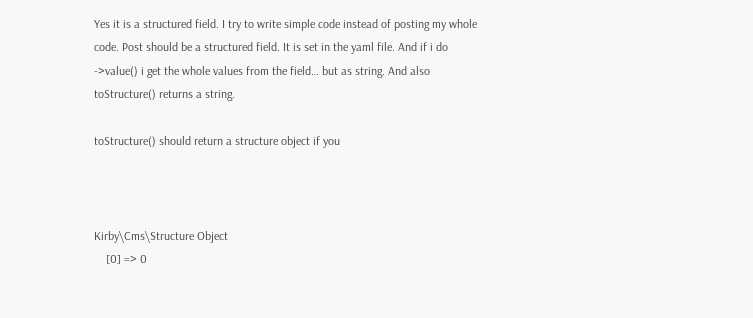Yes it is a structured field. I try to write simple code instead of posting my whole code. Post should be a structured field. It is set in the yaml file. And if i do ->value() i get the whole values from the field… but as string. And also toStructure() returns a string.

toStructure() should return a structure object if you



Kirby\Cms\Structure Object
    [0] => 0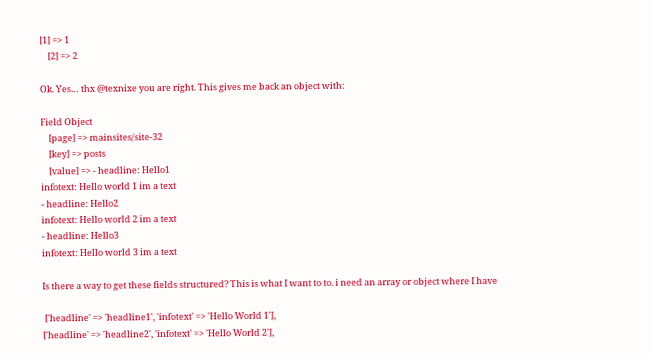[1] => 1
    [2] => 2

Ok. Yes… thx @texnixe you are right. This gives me back an object with:

Field Object
    [page] => mainsites/site-32
    [key] => posts
    [value] => - headline: Hello1
infotext: Hello world 1 im a text
- headline: Hello2
infotext: Hello world 2 im a text
- headline: Hello3
infotext: Hello world 3 im a text

Is there a way to get these fields structured? This is what I want to to. i need an array or object where I have

 ['headline' => 'headline1', 'infotext' => 'Hello World 1'],
['headline' => 'headline2', 'infotext' => 'Hello World 2'],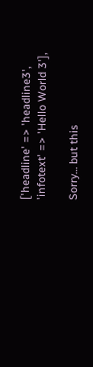['headline' => 'headline3', 'infotext' => 'Hello World 3'],

Sorry… but this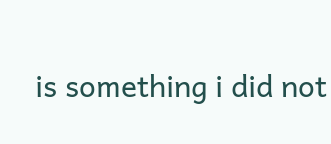is something i did not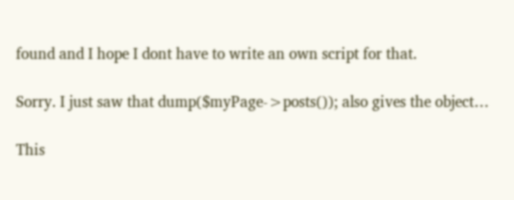found and I hope I dont have to write an own script for that.

Sorry. I just saw that dump($myPage->posts()); also gives the object…

This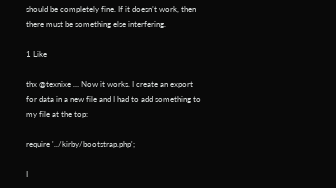should be completely fine. If it doesn’t work, then there must be something else interfering.

1 Like

thx @texnixe … Now it works. I create an export for data in a new file and I had to add something to my file at the top:

require '../kirby/bootstrap.php';

I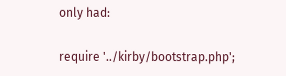only had:

require '../kirby/bootstrap.php';